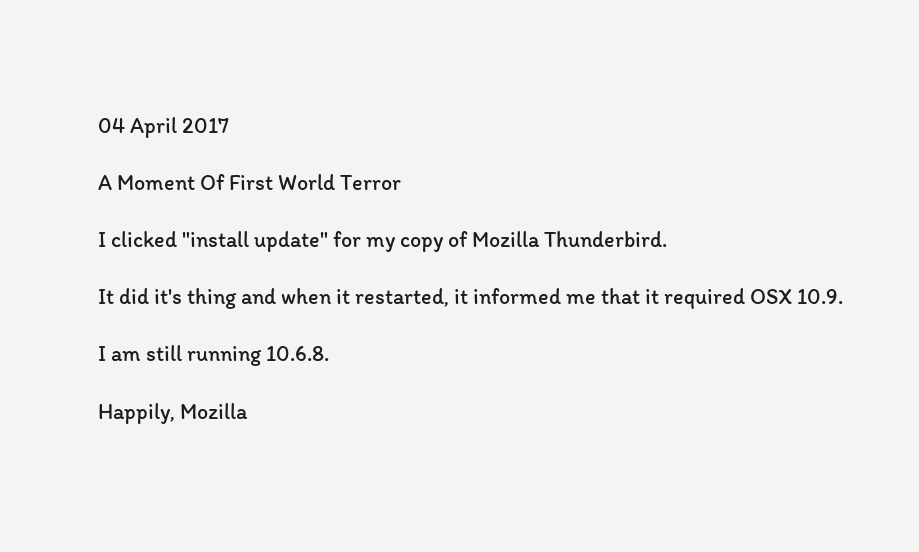04 April 2017

A Moment Of First World Terror

I clicked "install update" for my copy of Mozilla Thunderbird.

It did it's thing and when it restarted, it informed me that it required OSX 10.9.

I am still running 10.6.8.

Happily, Mozilla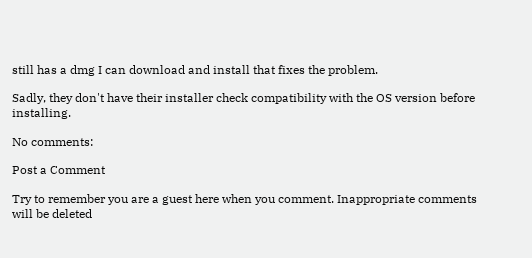still has a dmg I can download and install that fixes the problem.

Sadly, they don't have their installer check compatibility with the OS version before installing.

No comments:

Post a Comment

Try to remember you are a guest here when you comment. Inappropriate comments will be deleted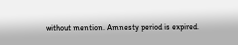without mention. Amnesty period is expired.